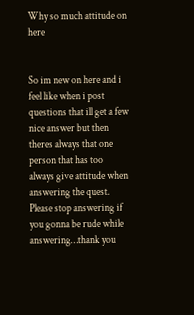Why so much attitude on here


So im new on here and i feel like when i post questions that ill get a few nice answer but then theres always that one person that has too always give attitude when answering the quest. Please stop answering if you gonna be rude while answering…thank you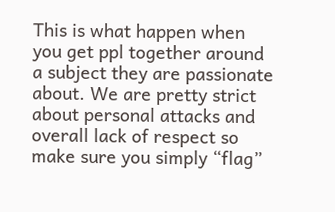This is what happen when you get ppl together around a subject they are passionate about. We are pretty strict about personal attacks and overall lack of respect so make sure you simply “flag”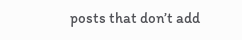posts that don’t add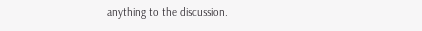anything to the discussion.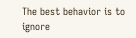The best behavior is to ignore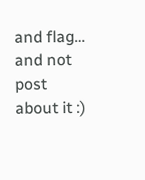and flag… and not post about it :)